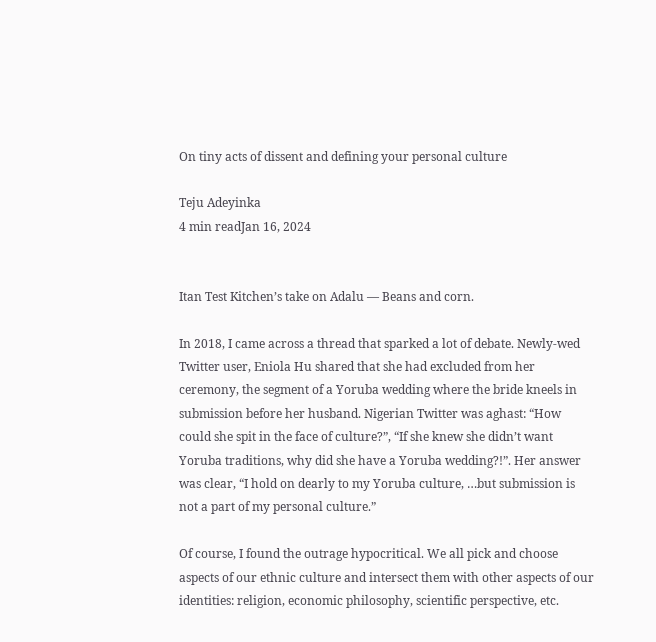On tiny acts of dissent and defining your personal culture

Teju Adeyinka
4 min readJan 16, 2024


Itan Test Kitchen’s take on Adalu — Beans and corn.

In 2018, I came across a thread that sparked a lot of debate. Newly-wed Twitter user, Eniola Hu shared that she had excluded from her ceremony, the segment of a Yoruba wedding where the bride kneels in submission before her husband. Nigerian Twitter was aghast: “How could she spit in the face of culture?”, “If she knew she didn’t want Yoruba traditions, why did she have a Yoruba wedding?!”. Her answer was clear, “I hold on dearly to my Yoruba culture, …but submission is not a part of my personal culture.”

Of course, I found the outrage hypocritical. We all pick and choose aspects of our ethnic culture and intersect them with other aspects of our identities: religion, economic philosophy, scientific perspective, etc.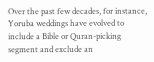Over the past few decades, for instance, Yoruba weddings have evolved to include a Bible or Quran-picking segment and exclude an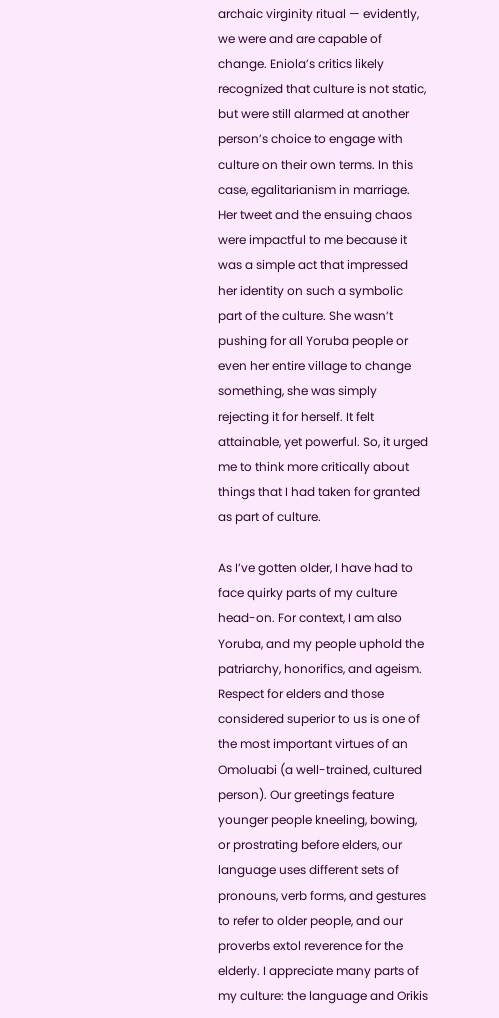archaic virginity ritual — evidently, we were and are capable of change. Eniola’s critics likely recognized that culture is not static, but were still alarmed at another person’s choice to engage with culture on their own terms. In this case, egalitarianism in marriage. Her tweet and the ensuing chaos were impactful to me because it was a simple act that impressed her identity on such a symbolic part of the culture. She wasn’t pushing for all Yoruba people or even her entire village to change something, she was simply rejecting it for herself. It felt attainable, yet powerful. So, it urged me to think more critically about things that I had taken for granted as part of culture.

As I’ve gotten older, I have had to face quirky parts of my culture head-on. For context, I am also Yoruba, and my people uphold the patriarchy, honorifics, and ageism. Respect for elders and those considered superior to us is one of the most important virtues of an Omoluabi (a well-trained, cultured person). Our greetings feature younger people kneeling, bowing, or prostrating before elders, our language uses different sets of pronouns, verb forms, and gestures to refer to older people, and our proverbs extol reverence for the elderly. I appreciate many parts of my culture: the language and Orikis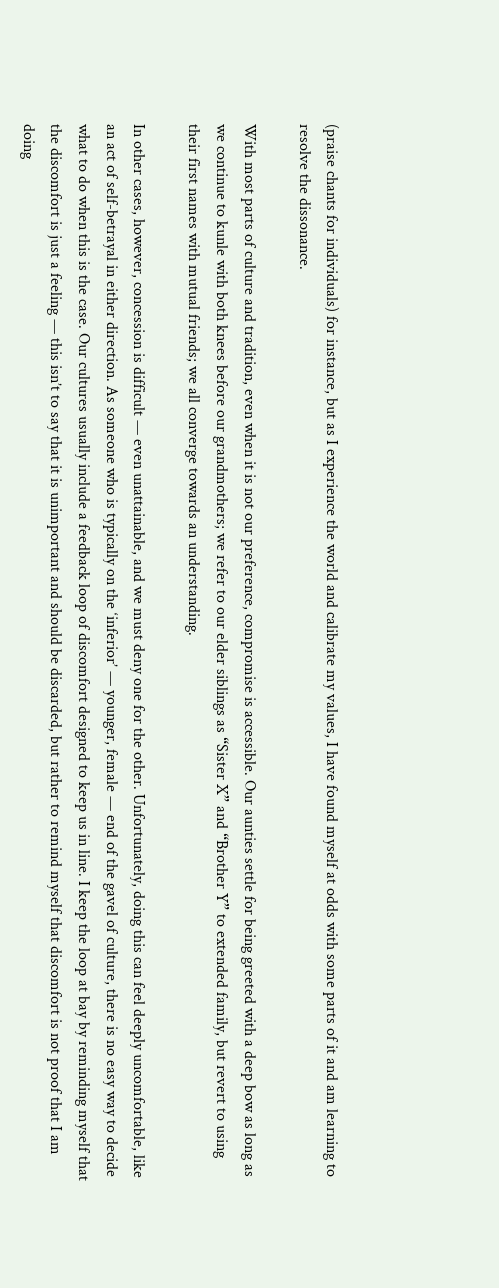(praise chants for individuals) for instance, but as I experience the world and calibrate my values, I have found myself at odds with some parts of it and am learning to resolve the dissonance.

With most parts of culture and tradition, even when it is not our preference, compromise is accessible. Our aunties settle for being greeted with a deep bow as long as we continue to kunle with both knees before our grandmothers; we refer to our elder siblings as “Sister X” and “Brother Y” to extended family, but revert to using their first names with mutual friends; we all converge towards an understanding.

In other cases, however, concession is difficult — even unattainable, and we must deny one for the other. Unfortunately, doing this can feel deeply uncomfortable, like an act of self-betrayal in either direction. As someone who is typically on the ‘inferior’ — younger, female — end of the gavel of culture, there is no easy way to decide what to do when this is the case. Our cultures usually include a feedback loop of discomfort designed to keep us in line. I keep the loop at bay by reminding myself that the discomfort is just a feeling — this isn’t to say that it is unimportant and should be discarded, but rather to remind myself that discomfort is not proof that I am doing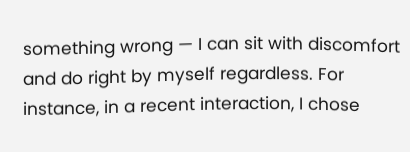something wrong — I can sit with discomfort and do right by myself regardless. For instance, in a recent interaction, I chose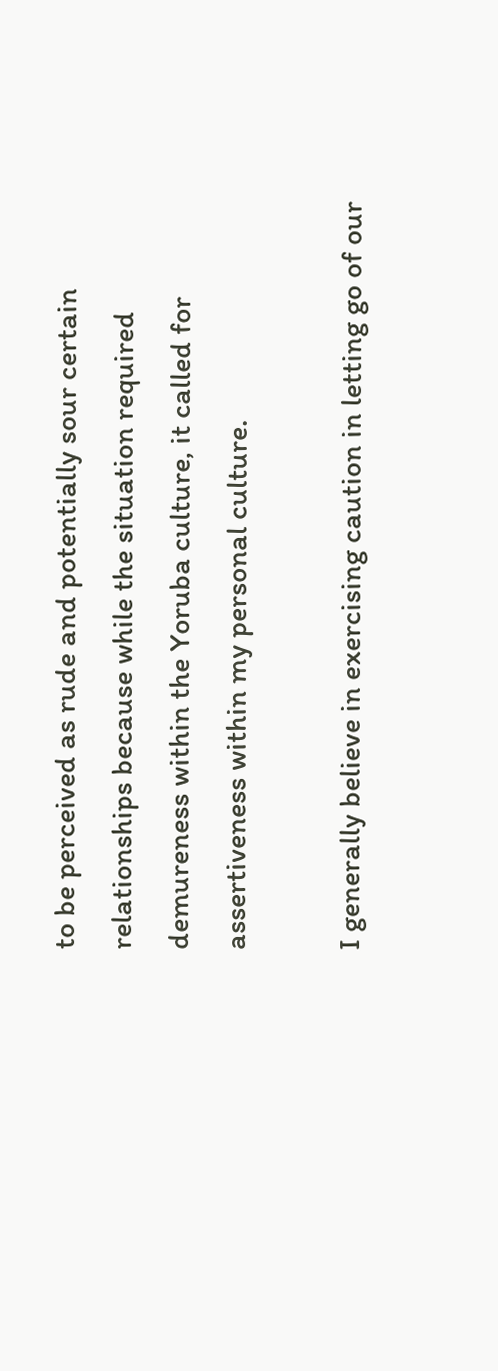to be perceived as rude and potentially sour certain relationships because while the situation required demureness within the Yoruba culture, it called for assertiveness within my personal culture.

I generally believe in exercising caution in letting go of our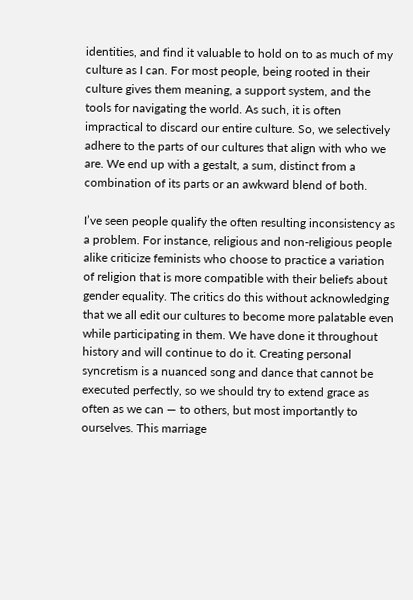identities, and find it valuable to hold on to as much of my culture as I can. For most people, being rooted in their culture gives them meaning, a support system, and the tools for navigating the world. As such, it is often impractical to discard our entire culture. So, we selectively adhere to the parts of our cultures that align with who we are. We end up with a gestalt, a sum, distinct from a combination of its parts or an awkward blend of both.

I’ve seen people qualify the often resulting inconsistency as a problem. For instance, religious and non-religious people alike criticize feminists who choose to practice a variation of religion that is more compatible with their beliefs about gender equality. The critics do this without acknowledging that we all edit our cultures to become more palatable even while participating in them. We have done it throughout history and will continue to do it. Creating personal syncretism is a nuanced song and dance that cannot be executed perfectly, so we should try to extend grace as often as we can — to others, but most importantly to ourselves. This marriage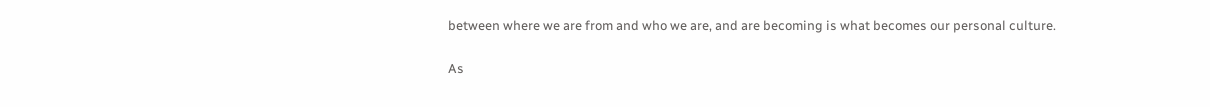between where we are from and who we are, and are becoming is what becomes our personal culture.

As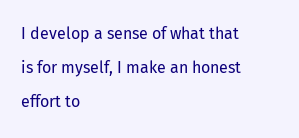I develop a sense of what that is for myself, I make an honest effort to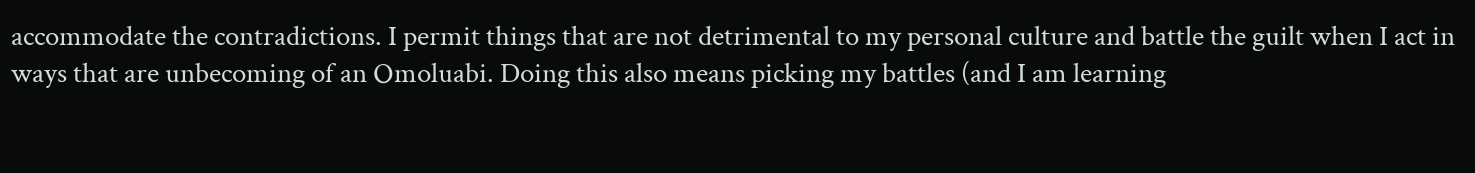accommodate the contradictions. I permit things that are not detrimental to my personal culture and battle the guilt when I act in ways that are unbecoming of an Omoluabi. Doing this also means picking my battles (and I am learning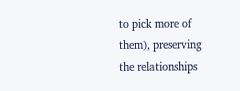to pick more of them), preserving the relationships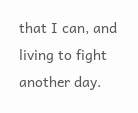that I can, and living to fight another day.